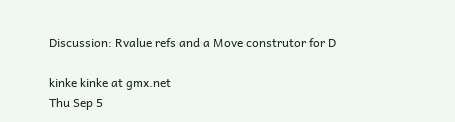Discussion: Rvalue refs and a Move construtor for D

kinke kinke at gmx.net
Thu Sep 5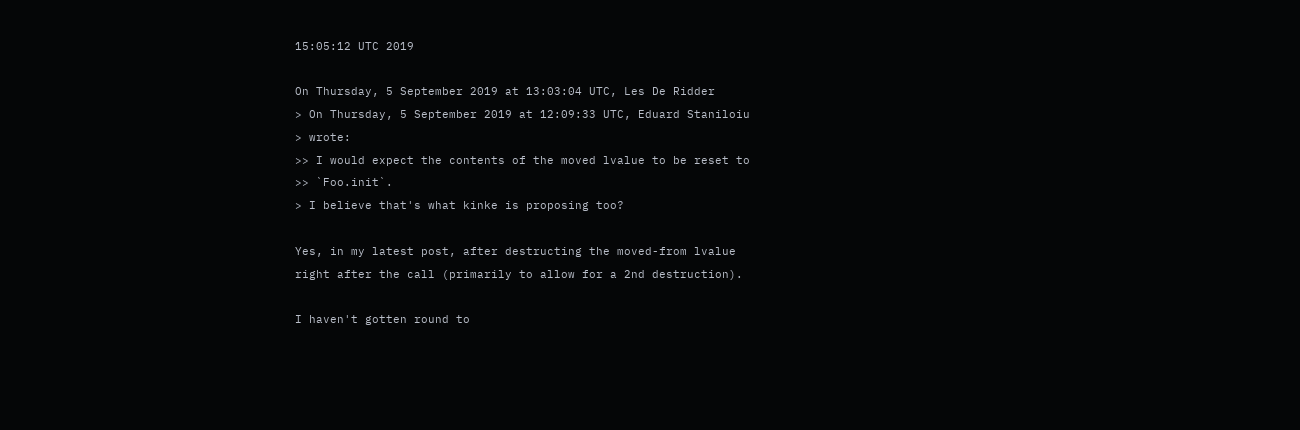15:05:12 UTC 2019

On Thursday, 5 September 2019 at 13:03:04 UTC, Les De Ridder
> On Thursday, 5 September 2019 at 12:09:33 UTC, Eduard Staniloiu
> wrote:
>> I would expect the contents of the moved lvalue to be reset to
>> `Foo.init`.
> I believe that's what kinke is proposing too?

Yes, in my latest post, after destructing the moved-from lvalue
right after the call (primarily to allow for a 2nd destruction).

I haven't gotten round to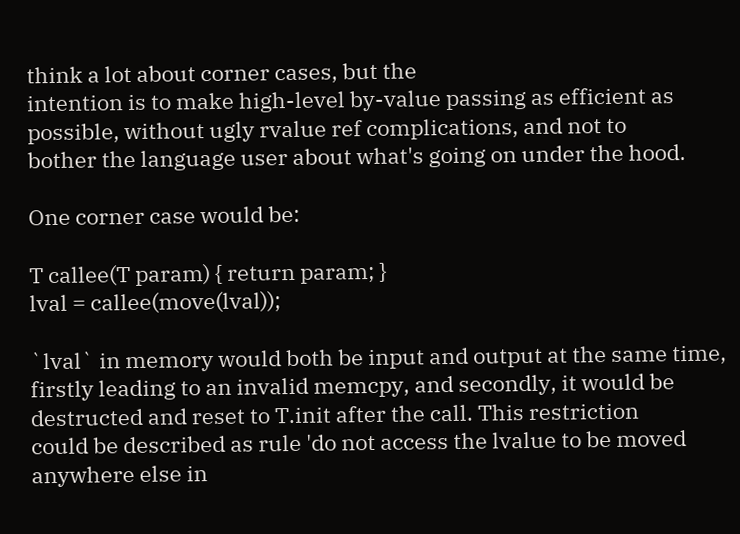think a lot about corner cases, but the
intention is to make high-level by-value passing as efficient as
possible, without ugly rvalue ref complications, and not to
bother the language user about what's going on under the hood.

One corner case would be:

T callee(T param) { return param; }
lval = callee(move(lval));

`lval` in memory would both be input and output at the same time,
firstly leading to an invalid memcpy, and secondly, it would be
destructed and reset to T.init after the call. This restriction
could be described as rule 'do not access the lvalue to be moved
anywhere else in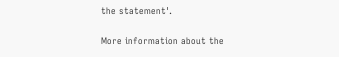the statement'.

More information about the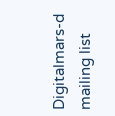Digitalmars-d mailing list